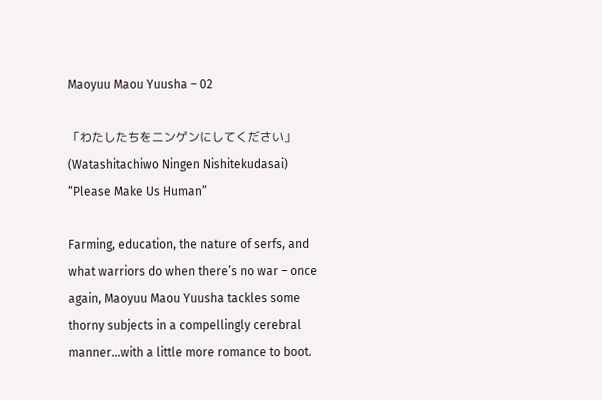Maoyuu Maou Yuusha – 02

「わたしたちをニンゲンにしてください」 (Watashitachiwo Ningen Nishitekudasai)
“Please Make Us Human”

Farming, education, the nature of serfs, and what warriors do when there’s no war – once again, Maoyuu Maou Yuusha tackles some thorny subjects in a compellingly cerebral manner…with a little more romance to boot.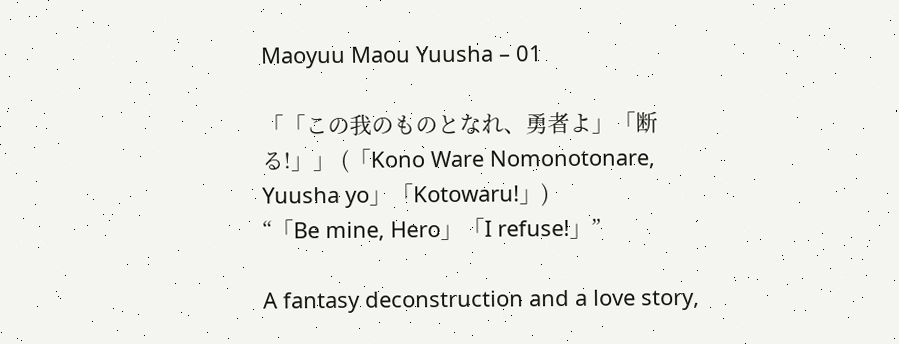Maoyuu Maou Yuusha – 01

「「この我のものとなれ、勇者よ」「断る!」」 (「Kono Ware Nomonotonare, Yuusha yo」「Kotowaru!」)
“「Be mine, Hero」「I refuse!」”

A fantasy deconstruction and a love story,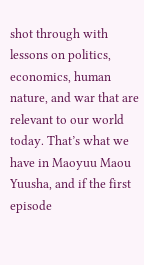shot through with lessons on politics, economics, human nature, and war that are relevant to our world today. That’s what we have in Maoyuu Maou Yuusha, and if the first episode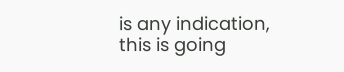is any indication, this is going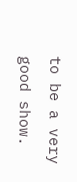to be a very good show.